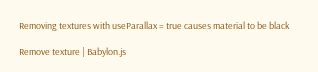Removing textures with useParallax = true causes material to be black

Remove texture | Babylon.js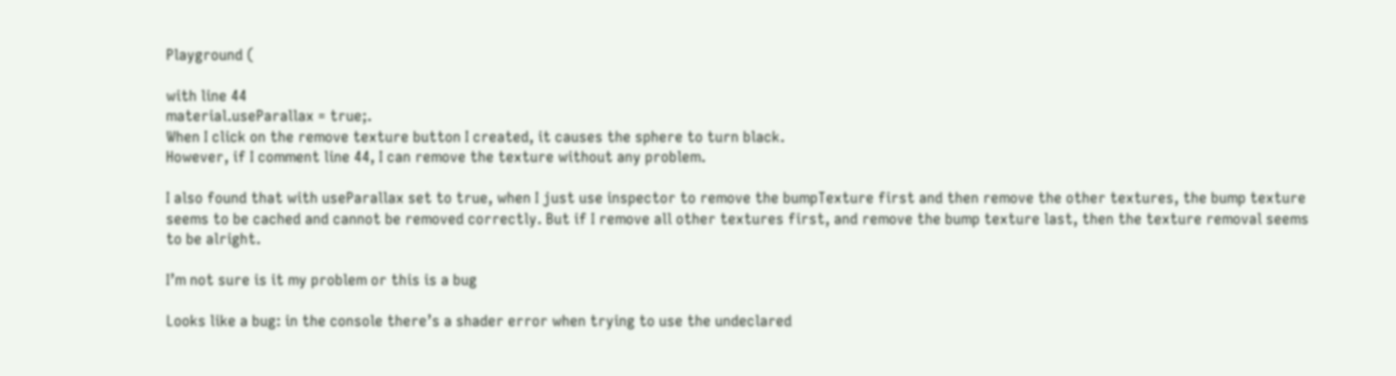Playground (

with line 44
material.useParallax = true;.
When I click on the remove texture button I created, it causes the sphere to turn black.
However, if I comment line 44, I can remove the texture without any problem.

I also found that with useParallax set to true, when I just use inspector to remove the bumpTexture first and then remove the other textures, the bump texture seems to be cached and cannot be removed correctly. But if I remove all other textures first, and remove the bump texture last, then the texture removal seems to be alright.

I’m not sure is it my problem or this is a bug

Looks like a bug: in the console there’s a shader error when trying to use the undeclared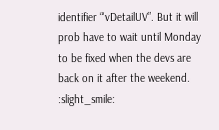identifier “'vDetailUV”. But it will prob have to wait until Monday to be fixed when the devs are back on it after the weekend. :slight_smile: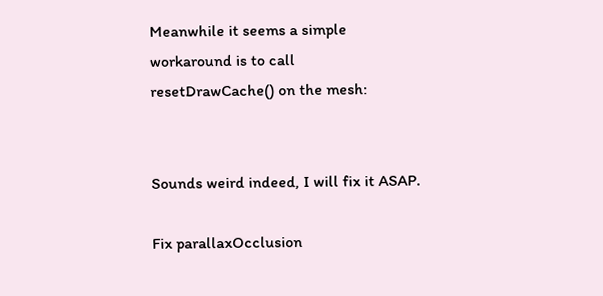Meanwhile it seems a simple workaround is to call resetDrawCache() on the mesh:


Sounds weird indeed, I will fix it ASAP.

Fix parallaxOcclusion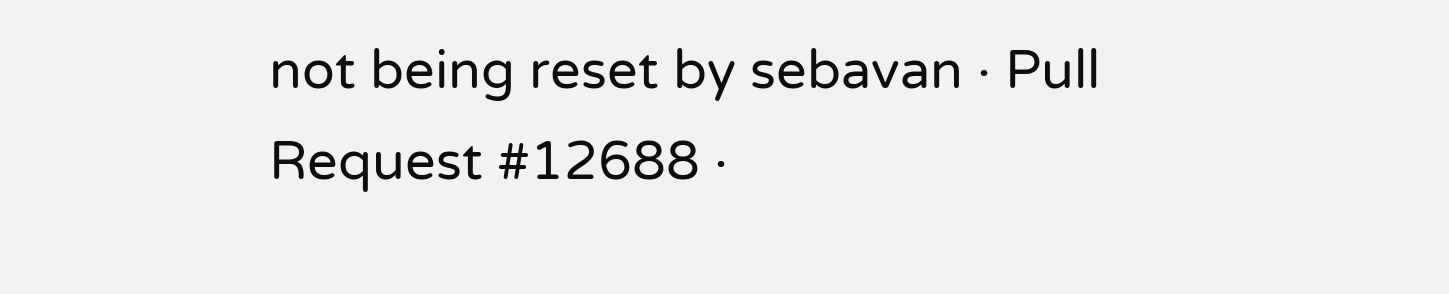not being reset by sebavan · Pull Request #12688 ·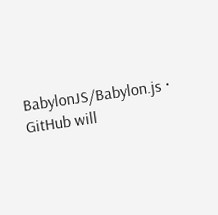BabylonJS/Babylon.js · GitHub will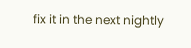fix it in the next nightly